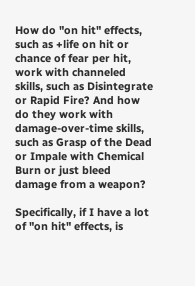How do "on hit" effects, such as +life on hit or chance of fear per hit, work with channeled skills, such as Disintegrate or Rapid Fire? And how do they work with damage-over-time skills, such as Grasp of the Dead or Impale with Chemical Burn or just bleed damage from a weapon?

Specifically, if I have a lot of "on hit" effects, is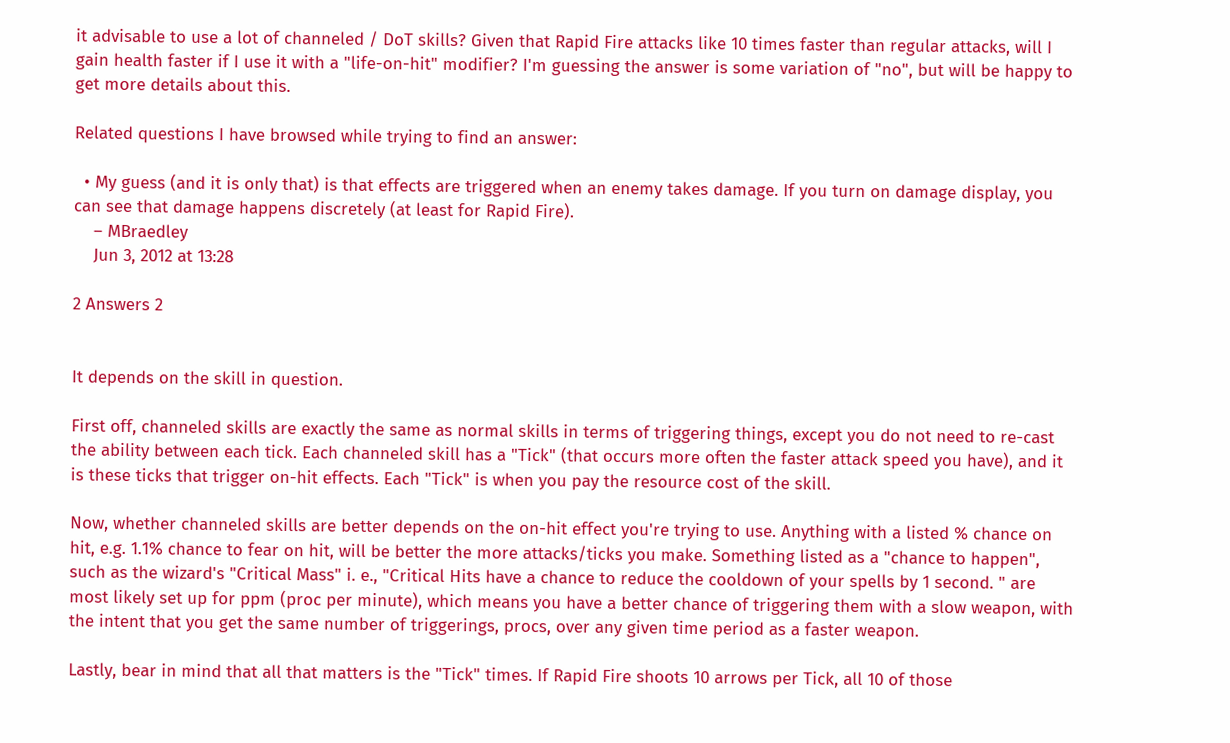it advisable to use a lot of channeled / DoT skills? Given that Rapid Fire attacks like 10 times faster than regular attacks, will I gain health faster if I use it with a "life-on-hit" modifier? I'm guessing the answer is some variation of "no", but will be happy to get more details about this.

Related questions I have browsed while trying to find an answer:

  • My guess (and it is only that) is that effects are triggered when an enemy takes damage. If you turn on damage display, you can see that damage happens discretely (at least for Rapid Fire).
    – MBraedley
    Jun 3, 2012 at 13:28

2 Answers 2


It depends on the skill in question.

First off, channeled skills are exactly the same as normal skills in terms of triggering things, except you do not need to re-cast the ability between each tick. Each channeled skill has a "Tick" (that occurs more often the faster attack speed you have), and it is these ticks that trigger on-hit effects. Each "Tick" is when you pay the resource cost of the skill.

Now, whether channeled skills are better depends on the on-hit effect you're trying to use. Anything with a listed % chance on hit, e.g. 1.1% chance to fear on hit, will be better the more attacks/ticks you make. Something listed as a "chance to happen", such as the wizard's "Critical Mass" i. e., "Critical Hits have a chance to reduce the cooldown of your spells by 1 second. " are most likely set up for ppm (proc per minute), which means you have a better chance of triggering them with a slow weapon, with the intent that you get the same number of triggerings, procs, over any given time period as a faster weapon.

Lastly, bear in mind that all that matters is the "Tick" times. If Rapid Fire shoots 10 arrows per Tick, all 10 of those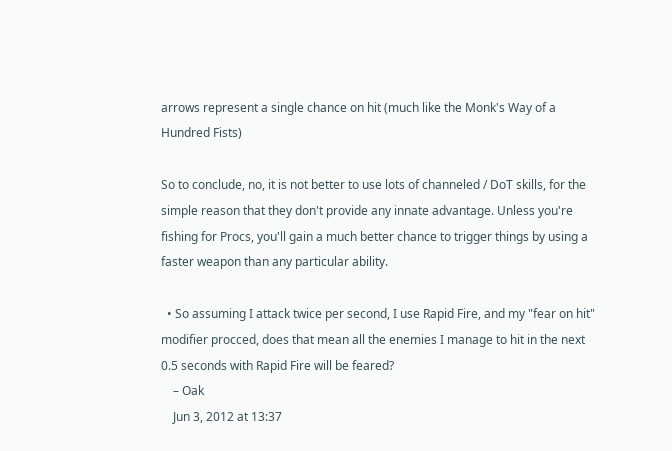arrows represent a single chance on hit (much like the Monk's Way of a Hundred Fists)

So to conclude, no, it is not better to use lots of channeled / DoT skills, for the simple reason that they don't provide any innate advantage. Unless you're fishing for Procs, you'll gain a much better chance to trigger things by using a faster weapon than any particular ability.

  • So assuming I attack twice per second, I use Rapid Fire, and my "fear on hit" modifier procced, does that mean all the enemies I manage to hit in the next 0.5 seconds with Rapid Fire will be feared?
    – Oak
    Jun 3, 2012 at 13:37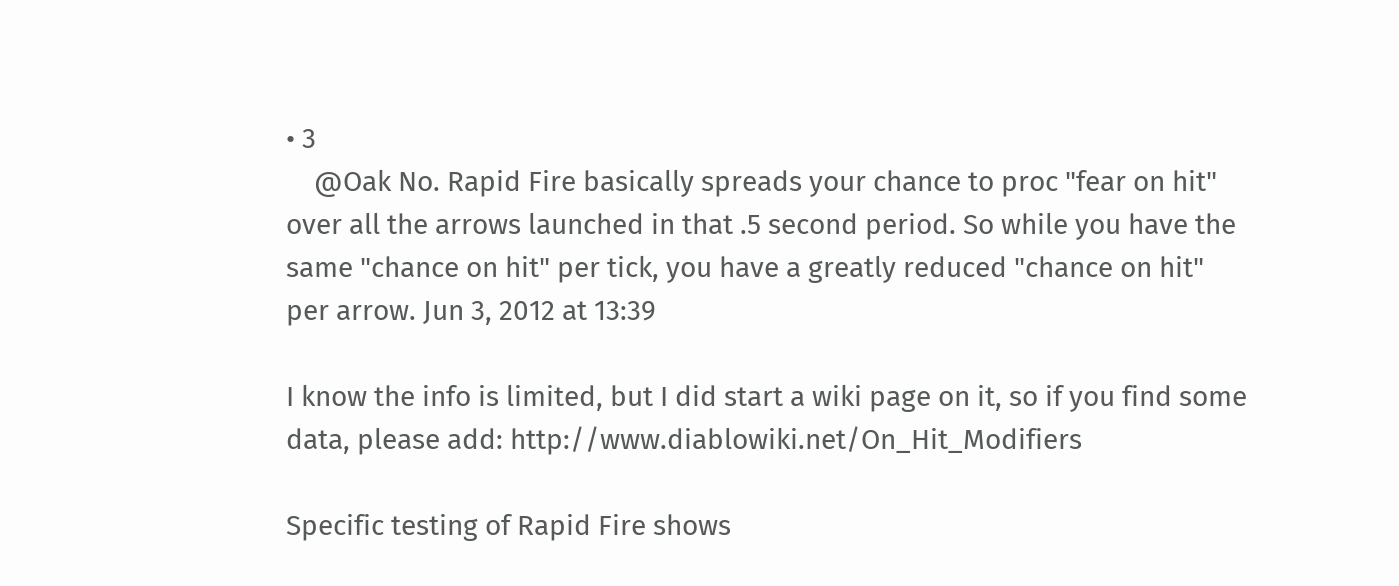• 3
    @Oak No. Rapid Fire basically spreads your chance to proc "fear on hit" over all the arrows launched in that .5 second period. So while you have the same "chance on hit" per tick, you have a greatly reduced "chance on hit" per arrow. Jun 3, 2012 at 13:39

I know the info is limited, but I did start a wiki page on it, so if you find some data, please add: http://www.diablowiki.net/On_Hit_Modifiers

Specific testing of Rapid Fire shows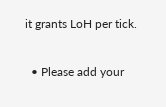it grants LoH per tick.

  • Please add your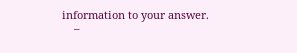information to your answer.
    –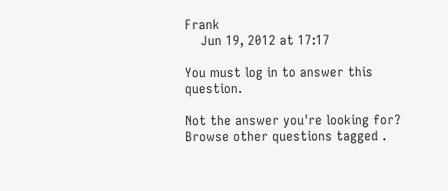Frank
    Jun 19, 2012 at 17:17

You must log in to answer this question.

Not the answer you're looking for? Browse other questions tagged .